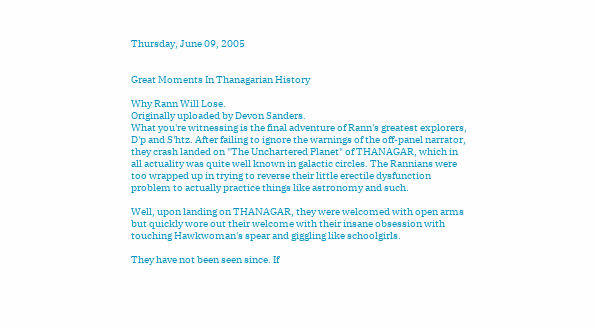Thursday, June 09, 2005


Great Moments In Thanagarian History

Why Rann Will Lose.
Originally uploaded by Devon Sanders.
What you're witnessing is the final adventure of Rann's greatest explorers, D'p and S'htz. After failing to ignore the warnings of the off-panel narrator, they crash landed on "The Unchartered Planet" of THANAGAR, which in all actuality was quite well known in galactic circles. The Rannians were too wrapped up in trying to reverse their little erectile dysfunction problem to actually practice things like astronomy and such.

Well, upon landing on THANAGAR, they were welcomed with open arms but quickly wore out their welcome with their insane obsession with touching Hawkwoman's spear and giggling like schoolgirls.

They have not been seen since. If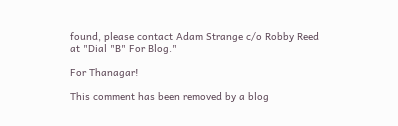found, please contact Adam Strange c/o Robby Reed at "Dial "B" For Blog."

For Thanagar!

This comment has been removed by a blog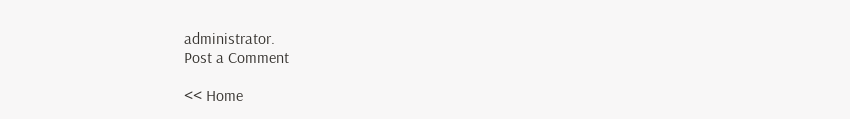administrator.
Post a Comment

<< Home